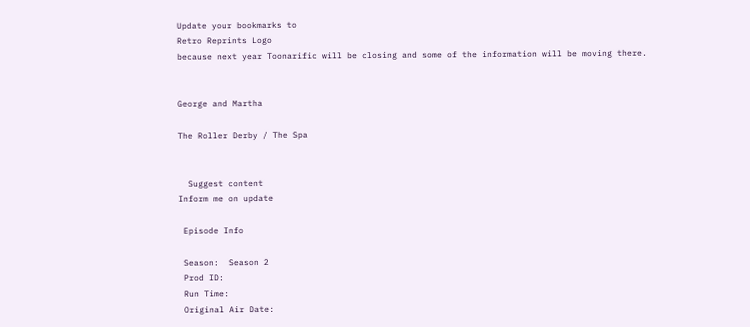Update your bookmarks to
Retro Reprints Logo
because next year Toonarific will be closing and some of the information will be moving there.


George and Martha

The Roller Derby / The Spa


  Suggest content
Inform me on update

 Episode Info

 Season:  Season 2
 Prod ID:
 Run Time:
 Original Air Date: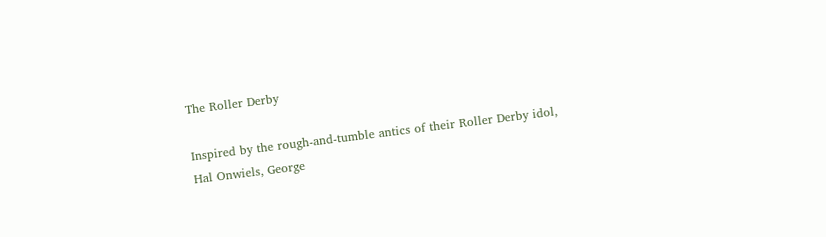The Roller Derby

Inspired by the rough-and-tumble antics of their Roller Derby idol, Hal Onwiels, George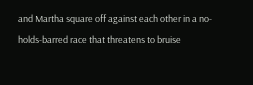and Martha square off against each other in a no-holds-barred race that threatens to bruise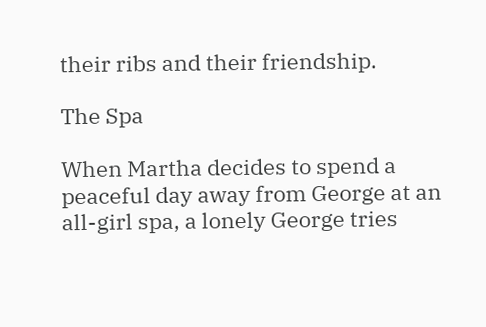their ribs and their friendship.

The Spa

When Martha decides to spend a peaceful day away from George at an all-girl spa, a lonely George tries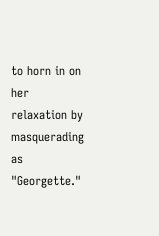to horn in on her relaxation by masquerading as "Georgette."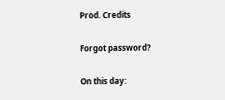Prod. Credits

Forgot password?

On this day: